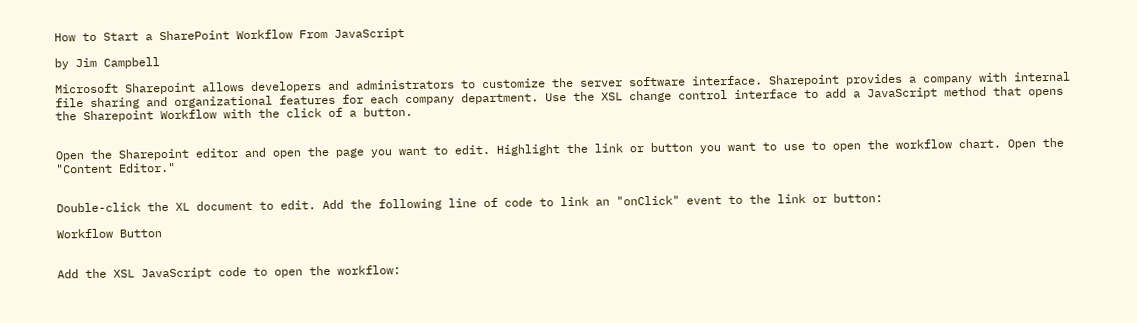How to Start a SharePoint Workflow From JavaScript

by Jim Campbell

Microsoft Sharepoint allows developers and administrators to customize the server software interface. Sharepoint provides a company with internal file sharing and organizational features for each company department. Use the XSL change control interface to add a JavaScript method that opens the Sharepoint Workflow with the click of a button.


Open the Sharepoint editor and open the page you want to edit. Highlight the link or button you want to use to open the workflow chart. Open the "Content Editor."


Double-click the XL document to edit. Add the following line of code to link an "onClick" event to the link or button:

Workflow Button


Add the XSL JavaScript code to open the workflow: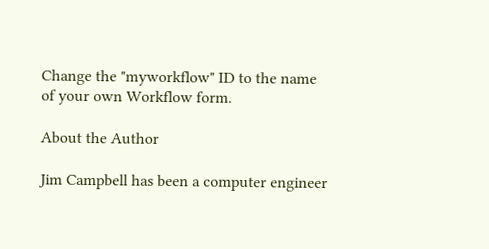Change the "myworkflow" ID to the name of your own Workflow form.

About the Author

Jim Campbell has been a computer engineer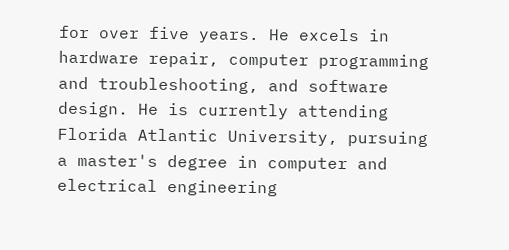for over five years. He excels in hardware repair, computer programming and troubleshooting, and software design. He is currently attending Florida Atlantic University, pursuing a master's degree in computer and electrical engineering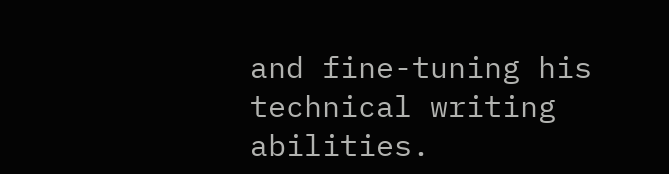and fine-tuning his technical writing abilities.